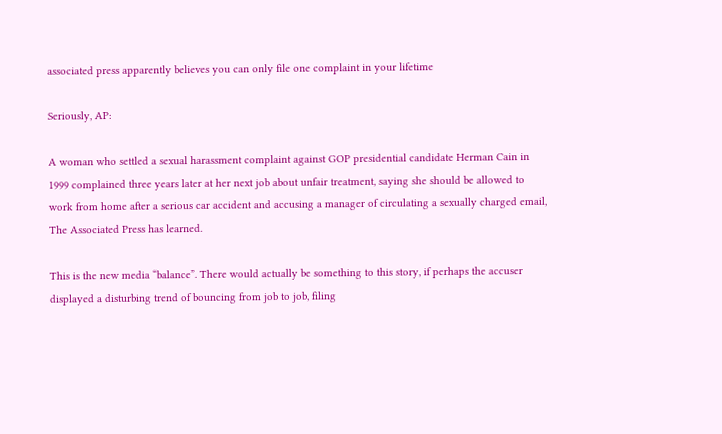associated press apparently believes you can only file one complaint in your lifetime

Seriously, AP:

A woman who settled a sexual harassment complaint against GOP presidential candidate Herman Cain in 1999 complained three years later at her next job about unfair treatment, saying she should be allowed to work from home after a serious car accident and accusing a manager of circulating a sexually charged email, The Associated Press has learned.

This is the new media “balance”. There would actually be something to this story, if perhaps the accuser displayed a disturbing trend of bouncing from job to job, filing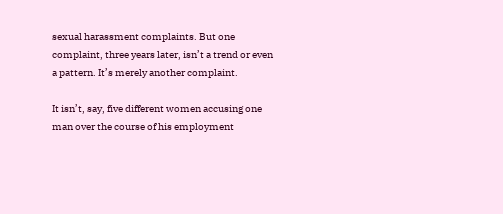sexual harassment complaints. But one complaint, three years later, isn’t a trend or even a pattern. It’s merely another complaint.

It isn’t, say, five different women accusing one man over the course of his employment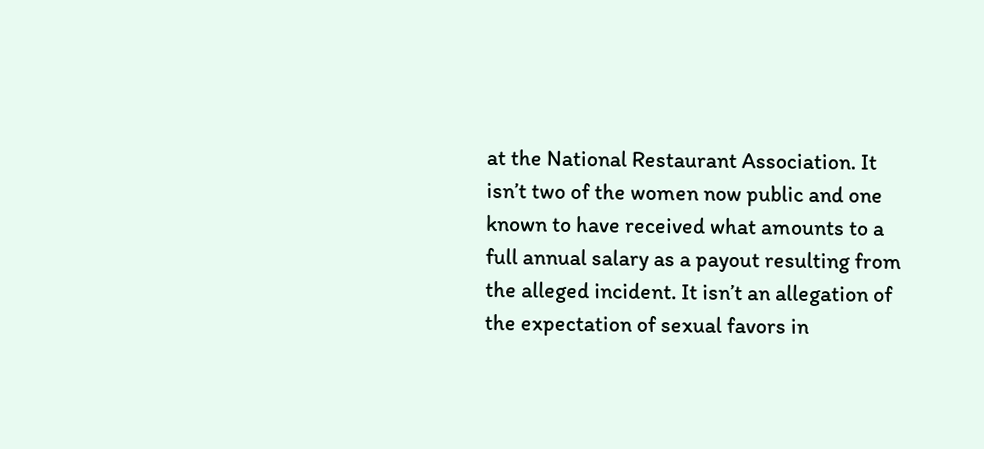at the National Restaurant Association. It isn’t two of the women now public and one known to have received what amounts to a full annual salary as a payout resulting from the alleged incident. It isn’t an allegation of the expectation of sexual favors in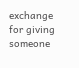exchange for giving someone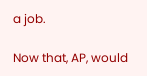a job.

Now that, AP, would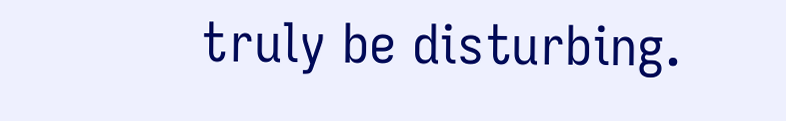truly be disturbing.